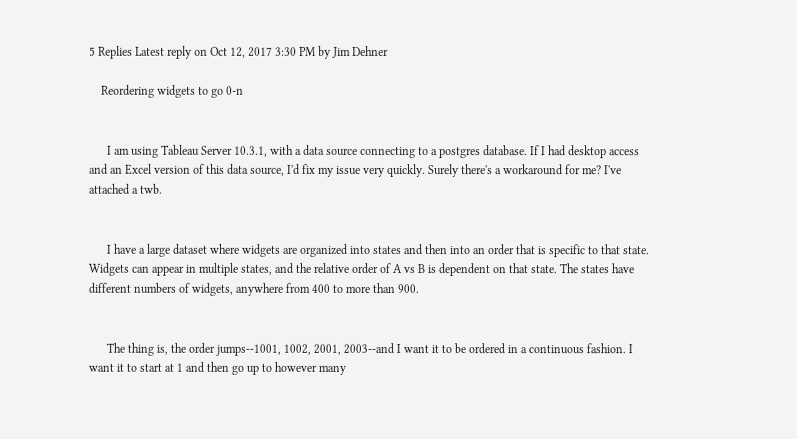5 Replies Latest reply on Oct 12, 2017 3:30 PM by Jim Dehner

    Reordering widgets to go 0-n


      I am using Tableau Server 10.3.1, with a data source connecting to a postgres database. If I had desktop access and an Excel version of this data source, I'd fix my issue very quickly. Surely there's a workaround for me? I've attached a twb.


      I have a large dataset where widgets are organized into states and then into an order that is specific to that state. Widgets can appear in multiple states, and the relative order of A vs B is dependent on that state. The states have different numbers of widgets, anywhere from 400 to more than 900.


      The thing is, the order jumps--1001, 1002, 2001, 2003--and I want it to be ordered in a continuous fashion. I want it to start at 1 and then go up to however many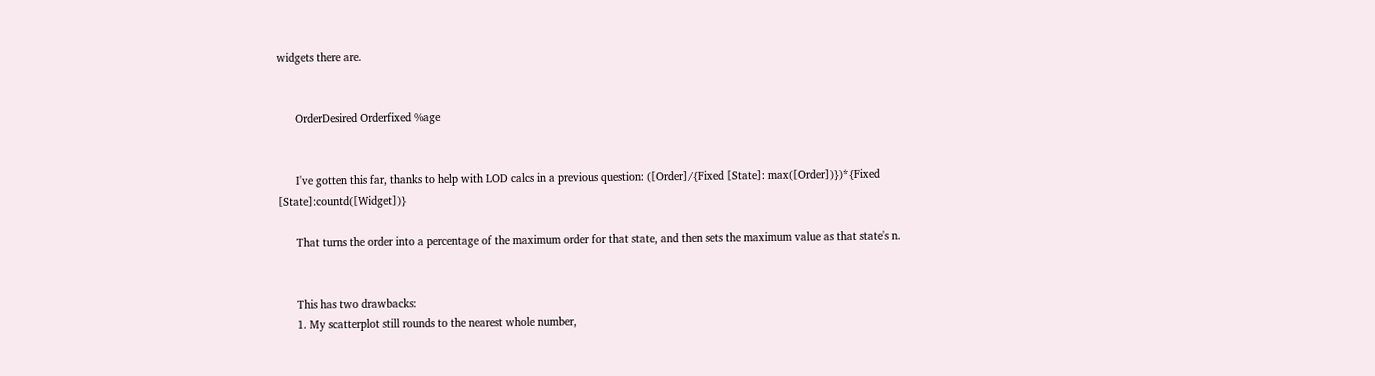widgets there are.


      OrderDesired Orderfixed %age


      I've gotten this far, thanks to help with LOD calcs in a previous question: ([Order]/{Fixed [State]: max([Order])})*{Fixed [State]:countd([Widget])}

      That turns the order into a percentage of the maximum order for that state, and then sets the maximum value as that state's n.


      This has two drawbacks:
      1. My scatterplot still rounds to the nearest whole number,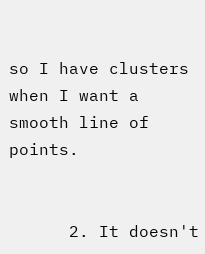so I have clusters when I want a smooth line of points.


      2. It doesn't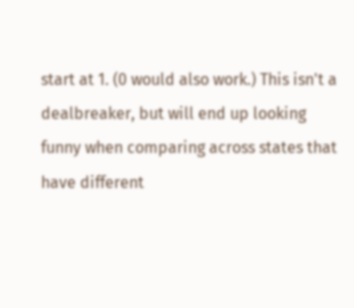start at 1. (0 would also work.) This isn't a dealbreaker, but will end up looking funny when comparing across states that have different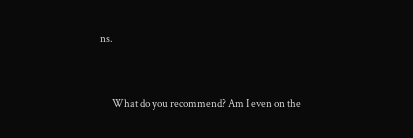ns.


      What do you recommend? Am I even on the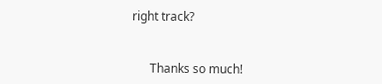right track?


      Thanks so much!